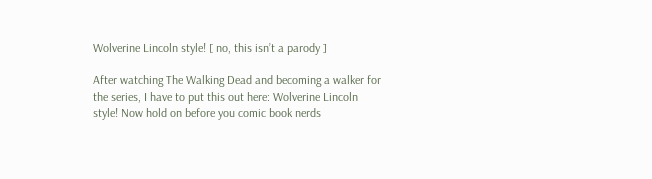Wolverine Lincoln style! [ no, this isn’t a parody ]

After watching The Walking Dead and becoming a walker for the series, I have to put this out here: Wolverine Lincoln style! Now hold on before you comic book nerds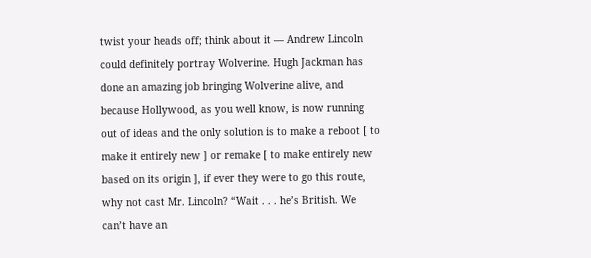twist your heads off; think about it — Andrew Lincoln could definitely portray Wolverine. Hugh Jackman has done an amazing job bringing Wolverine alive, and because Hollywood, as you well know, is now running out of ideas and the only solution is to make a reboot [ to make it entirely new ] or remake [ to make entirely new based on its origin ], if ever they were to go this route, why not cast Mr. Lincoln? “Wait . . . he’s British. We can’t have an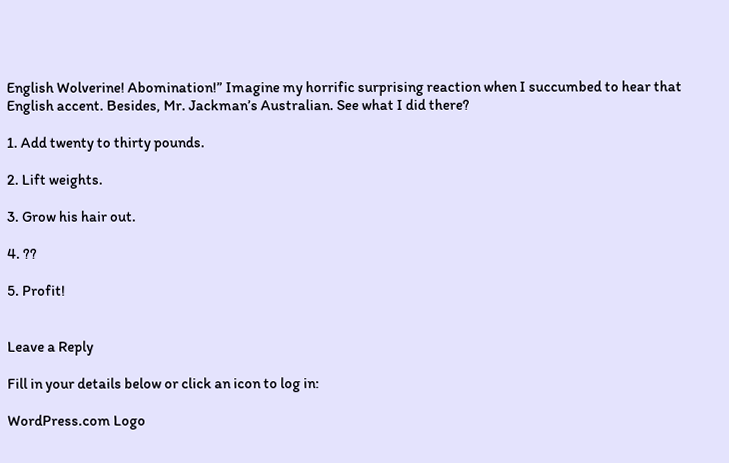English Wolverine! Abomination!” Imagine my horrific surprising reaction when I succumbed to hear that English accent. Besides, Mr. Jackman’s Australian. See what I did there?

1. Add twenty to thirty pounds.

2. Lift weights.

3. Grow his hair out.

4. ??

5. Profit!


Leave a Reply

Fill in your details below or click an icon to log in:

WordPress.com Logo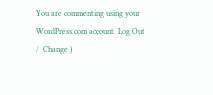You are commenting using your WordPress.com account. Log Out /  Change )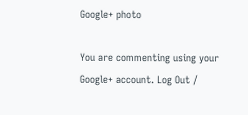Google+ photo

You are commenting using your Google+ account. Log Out /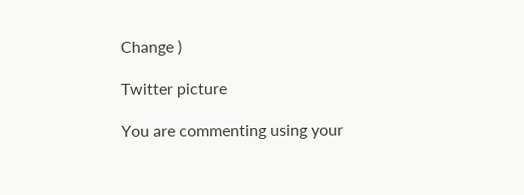Change )

Twitter picture

You are commenting using your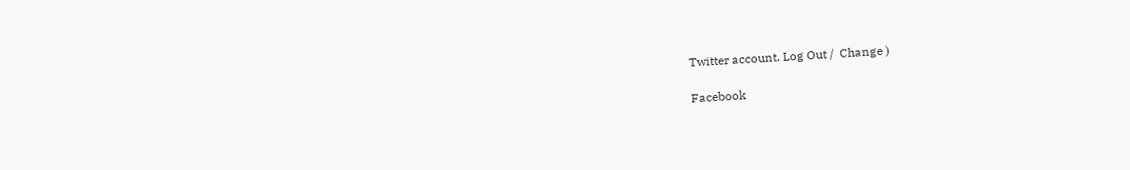Twitter account. Log Out /  Change )

Facebook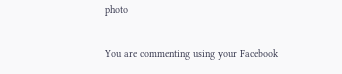photo

You are commenting using your Facebook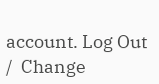account. Log Out /  Change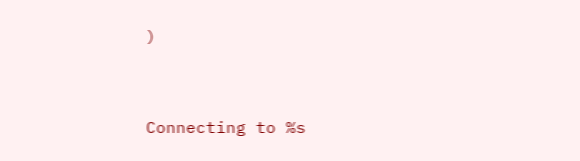)


Connecting to %s